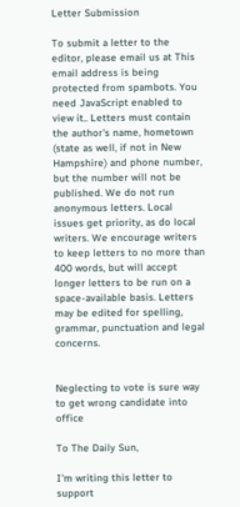Letter Submission

To submit a letter to the editor, please email us at This email address is being protected from spambots. You need JavaScript enabled to view it.. Letters must contain the author's name, hometown (state as well, if not in New Hampshire) and phone number, but the number will not be published. We do not run anonymous letters. Local issues get priority, as do local writers. We encourage writers to keep letters to no more than 400 words, but will accept longer letters to be run on a space-available basis. Letters may be edited for spelling, grammar, punctuation and legal concerns.


Neglecting to vote is sure way to get wrong candidate into office

To The Daily Sun,

I'm writing this letter to support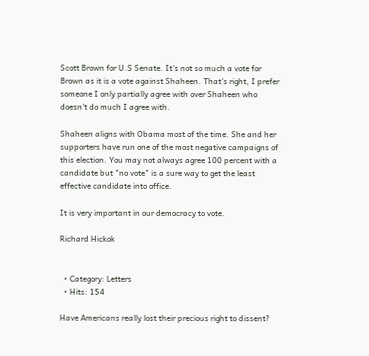Scott Brown for U.S Senate. It's not so much a vote for Brown as it is a vote against Shaheen. That's right, I prefer someone I only partially agree with over Shaheen who doesn't do much I agree with.

Shaheen aligns with Obama most of the time. She and her supporters have run one of the most negative campaigns of this election. You may not always agree 100 percent with a candidate but "no vote" is a sure way to get the least effective candidate into office.

It is very important in our democracy to vote.

Richard Hickok


  • Category: Letters
  • Hits: 154

Have Americans really lost their precious right to dissent?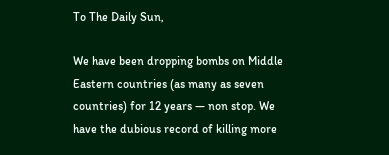To The Daily Sun,

We have been dropping bombs on Middle Eastern countries (as many as seven countries) for 12 years — non stop. We have the dubious record of killing more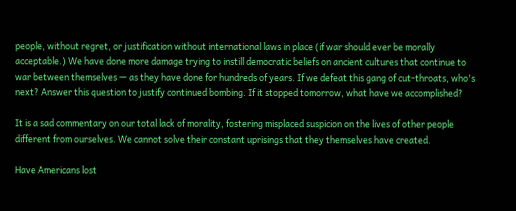people, without regret, or justification without international laws in place (if war should ever be morally acceptable.) We have done more damage trying to instill democratic beliefs on ancient cultures that continue to war between themselves — as they have done for hundreds of years. If we defeat this gang of cut-throats, who's next? Answer this question to justify continued bombing. If it stopped tomorrow, what have we accomplished?

It is a sad commentary on our total lack of morality, fostering misplaced suspicion on the lives of other people different from ourselves. We cannot solve their constant uprisings that they themselves have created.

Have Americans lost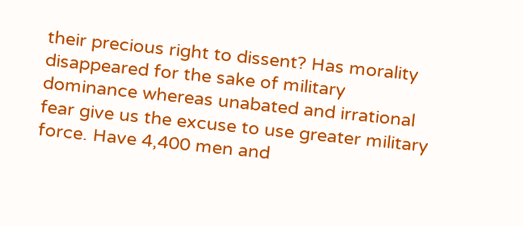their precious right to dissent? Has morality disappeared for the sake of military dominance whereas unabated and irrational fear give us the excuse to use greater military force. Have 4,400 men and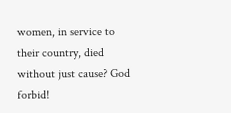women, in service to their country, died without just cause? God forbid!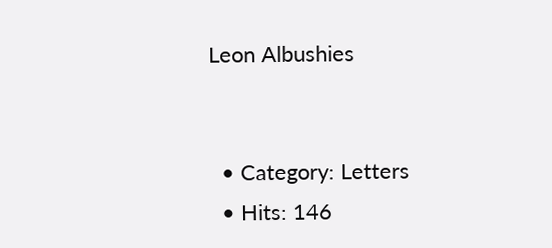Leon Albushies


  • Category: Letters
  • Hits: 146